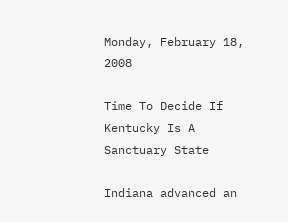Monday, February 18, 2008

Time To Decide If Kentucky Is A Sanctuary State

Indiana advanced an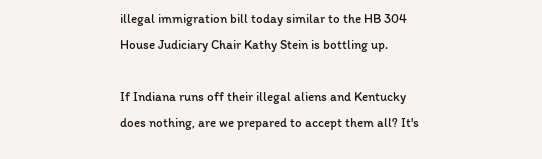illegal immigration bill today similar to the HB 304 House Judiciary Chair Kathy Stein is bottling up.

If Indiana runs off their illegal aliens and Kentucky does nothing, are we prepared to accept them all? It's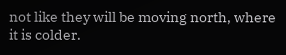not like they will be moving north, where it is colder.